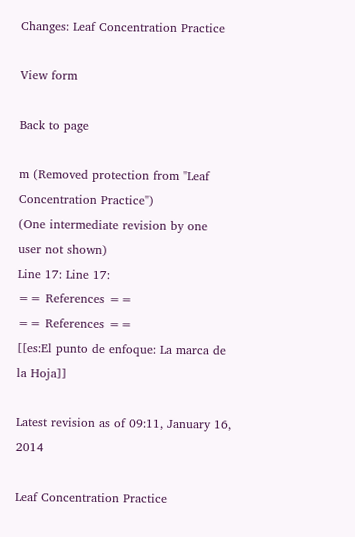Changes: Leaf Concentration Practice

View form

Back to page

m (Removed protection from "Leaf Concentration Practice")
(One intermediate revision by one user not shown)
Line 17: Line 17:
== References ==
== References ==
[[es:El punto de enfoque: La marca de la Hoja]]

Latest revision as of 09:11, January 16, 2014

Leaf Concentration Practice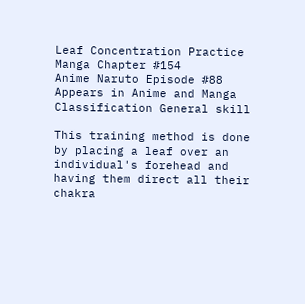Leaf Concentration Practice
Manga Chapter #154
Anime Naruto Episode #88
Appears in Anime and Manga
Classification General skill

This training method is done by placing a leaf over an individual's forehead and having them direct all their chakra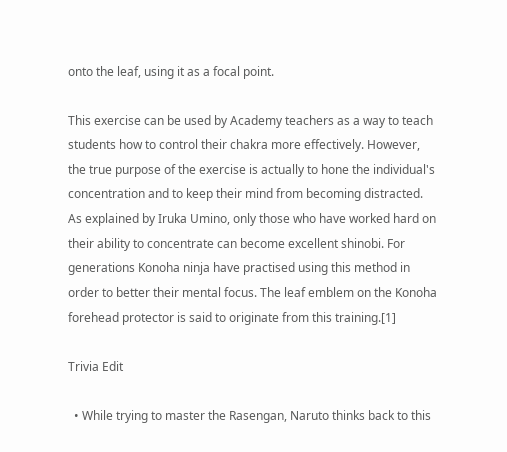onto the leaf, using it as a focal point.

This exercise can be used by Academy teachers as a way to teach students how to control their chakra more effectively. However, the true purpose of the exercise is actually to hone the individual's concentration and to keep their mind from becoming distracted. As explained by Iruka Umino, only those who have worked hard on their ability to concentrate can become excellent shinobi. For generations Konoha ninja have practised using this method in order to better their mental focus. The leaf emblem on the Konoha forehead protector is said to originate from this training.[1]

Trivia Edit

  • While trying to master the Rasengan, Naruto thinks back to this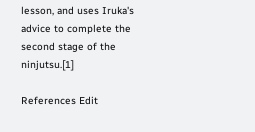lesson, and uses Iruka's advice to complete the second stage of the ninjutsu.[1]

References Edit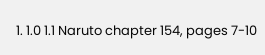1. 1.0 1.1 Naruto chapter 154, pages 7-10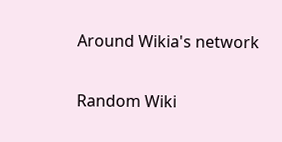Around Wikia's network

Random Wiki